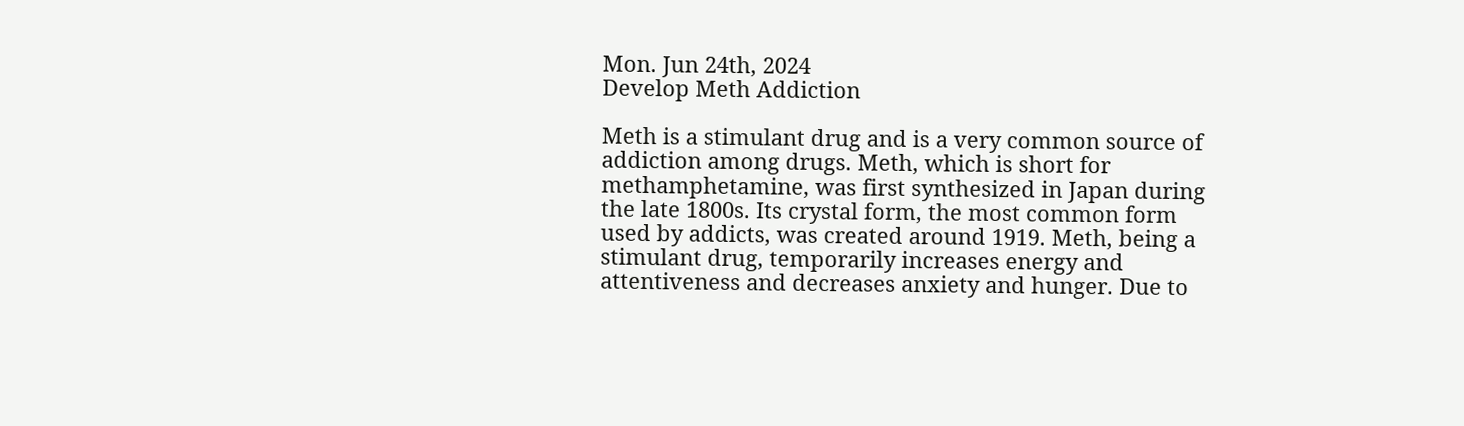Mon. Jun 24th, 2024
Develop Meth Addiction

Meth is a stimulant drug and is a very common source of addiction among drugs. Meth, which is short for methamphetamine, was first synthesized in Japan during the late 1800s. Its crystal form, the most common form used by addicts, was created around 1919. Meth, being a stimulant drug, temporarily increases energy and attentiveness and decreases anxiety and hunger. Due to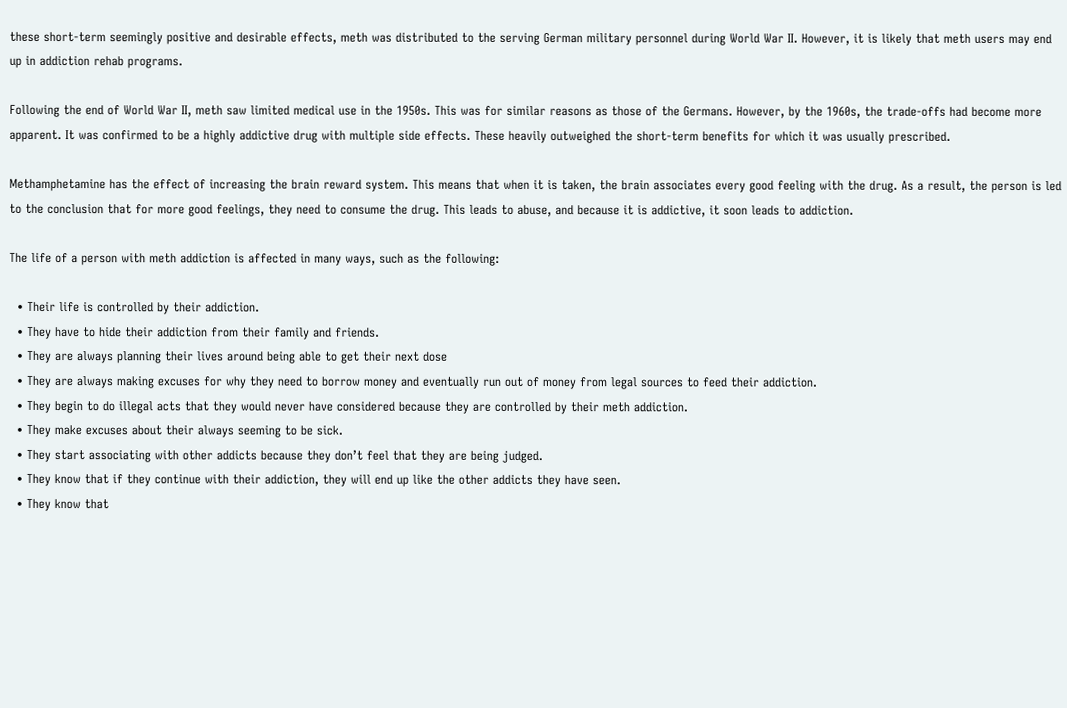these short-term seemingly positive and desirable effects, meth was distributed to the serving German military personnel during World War II. However, it is likely that meth users may end up in addiction rehab programs.

Following the end of World War II, meth saw limited medical use in the 1950s. This was for similar reasons as those of the Germans. However, by the 1960s, the trade-offs had become more apparent. It was confirmed to be a highly addictive drug with multiple side effects. These heavily outweighed the short-term benefits for which it was usually prescribed.

Methamphetamine has the effect of increasing the brain reward system. This means that when it is taken, the brain associates every good feeling with the drug. As a result, the person is led to the conclusion that for more good feelings, they need to consume the drug. This leads to abuse, and because it is addictive, it soon leads to addiction.

The life of a person with meth addiction is affected in many ways, such as the following:

  • Their life is controlled by their addiction.
  • They have to hide their addiction from their family and friends.
  • They are always planning their lives around being able to get their next dose
  • They are always making excuses for why they need to borrow money and eventually run out of money from legal sources to feed their addiction.
  • They begin to do illegal acts that they would never have considered because they are controlled by their meth addiction.
  • They make excuses about their always seeming to be sick.
  • They start associating with other addicts because they don’t feel that they are being judged.
  • They know that if they continue with their addiction, they will end up like the other addicts they have seen.
  • They know that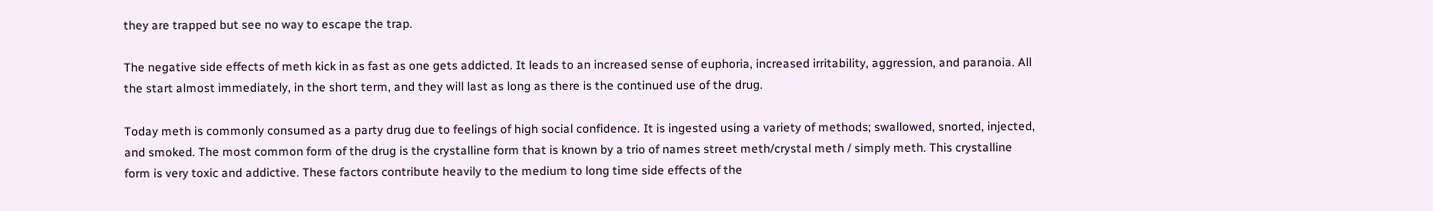they are trapped but see no way to escape the trap.

The negative side effects of meth kick in as fast as one gets addicted. It leads to an increased sense of euphoria, increased irritability, aggression, and paranoia. All the start almost immediately, in the short term, and they will last as long as there is the continued use of the drug.

Today meth is commonly consumed as a party drug due to feelings of high social confidence. It is ingested using a variety of methods; swallowed, snorted, injected, and smoked. The most common form of the drug is the crystalline form that is known by a trio of names street meth/crystal meth / simply meth. This crystalline form is very toxic and addictive. These factors contribute heavily to the medium to long time side effects of the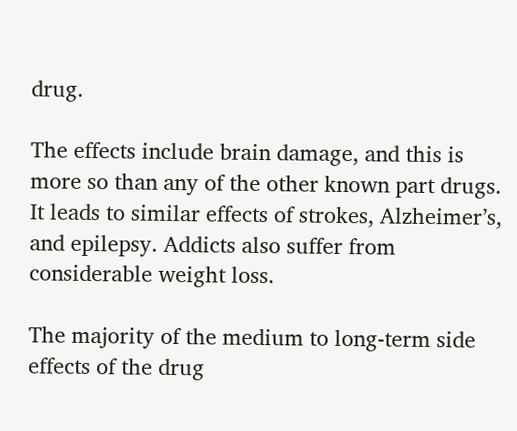drug.

The effects include brain damage, and this is more so than any of the other known part drugs. It leads to similar effects of strokes, Alzheimer’s, and epilepsy. Addicts also suffer from considerable weight loss.

The majority of the medium to long-term side effects of the drug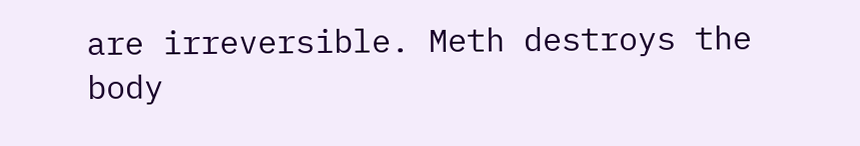are irreversible. Meth destroys the body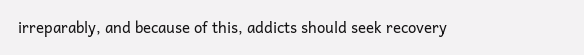irreparably, and because of this, addicts should seek recovery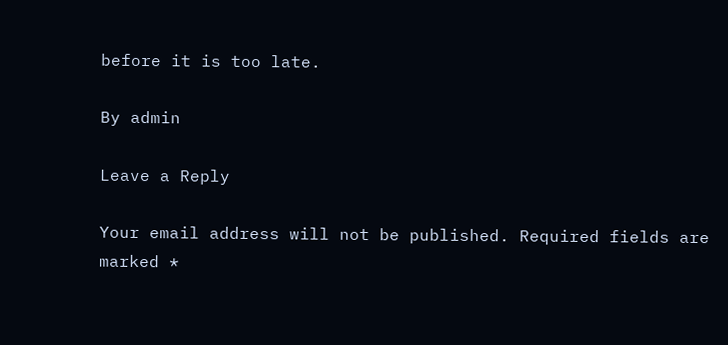before it is too late.

By admin

Leave a Reply

Your email address will not be published. Required fields are marked *